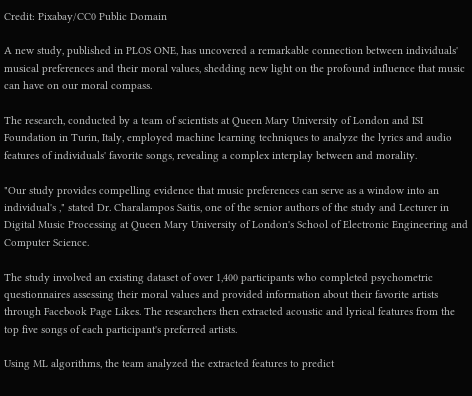Credit: Pixabay/CC0 Public Domain

A new study, published in PLOS ONE, has uncovered a remarkable connection between individuals' musical preferences and their moral values, shedding new light on the profound influence that music can have on our moral compass.

The research, conducted by a team of scientists at Queen Mary University of London and ISI Foundation in Turin, Italy, employed machine learning techniques to analyze the lyrics and audio features of individuals' favorite songs, revealing a complex interplay between and morality.

"Our study provides compelling evidence that music preferences can serve as a window into an individual's ," stated Dr. Charalampos Saitis, one of the senior authors of the study and Lecturer in Digital Music Processing at Queen Mary University of London's School of Electronic Engineering and Computer Science.

The study involved an existing dataset of over 1,400 participants who completed psychometric questionnaires assessing their moral values and provided information about their favorite artists through Facebook Page Likes. The researchers then extracted acoustic and lyrical features from the top five songs of each participant's preferred artists.

Using ML algorithms, the team analyzed the extracted features to predict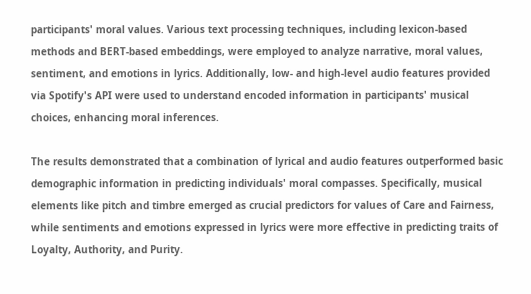participants' moral values. Various text processing techniques, including lexicon-based methods and BERT-based embeddings, were employed to analyze narrative, moral values, sentiment, and emotions in lyrics. Additionally, low- and high-level audio features provided via Spotify's API were used to understand encoded information in participants' musical choices, enhancing moral inferences.

The results demonstrated that a combination of lyrical and audio features outperformed basic demographic information in predicting individuals' moral compasses. Specifically, musical elements like pitch and timbre emerged as crucial predictors for values of Care and Fairness, while sentiments and emotions expressed in lyrics were more effective in predicting traits of Loyalty, Authority, and Purity.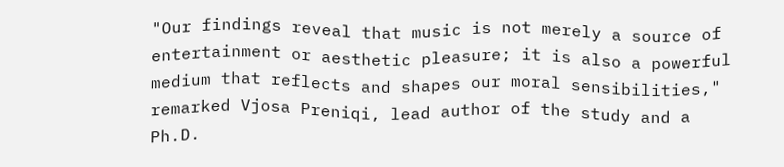"Our findings reveal that music is not merely a source of entertainment or aesthetic pleasure; it is also a powerful medium that reflects and shapes our moral sensibilities," remarked Vjosa Preniqi, lead author of the study and a Ph.D.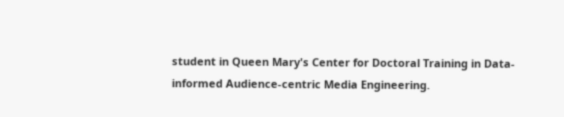student in Queen Mary's Center for Doctoral Training in Data-informed Audience-centric Media Engineering.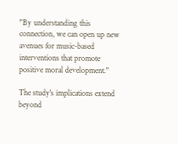"By understanding this connection, we can open up new avenues for music-based interventions that promote positive moral development."

The study's implications extend beyond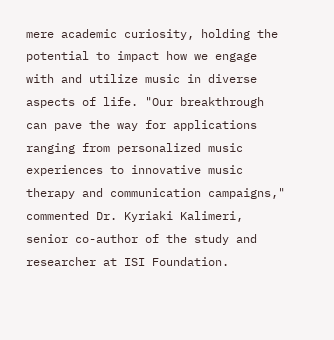mere academic curiosity, holding the potential to impact how we engage with and utilize music in diverse aspects of life. "Our breakthrough can pave the way for applications ranging from personalized music experiences to innovative music therapy and communication campaigns," commented Dr. Kyriaki Kalimeri, senior co-author of the study and researcher at ISI Foundation.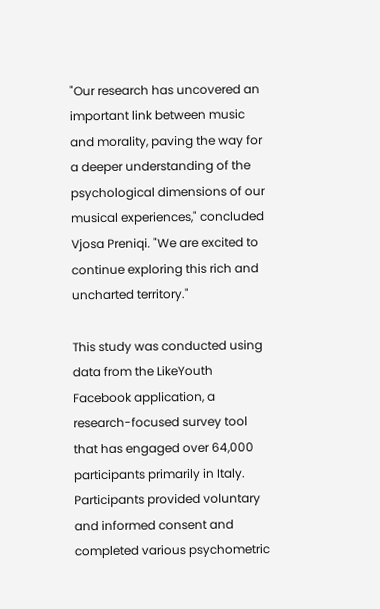"Our research has uncovered an important link between music and morality, paving the way for a deeper understanding of the psychological dimensions of our musical experiences," concluded Vjosa Preniqi. "We are excited to continue exploring this rich and uncharted territory."

This study was conducted using data from the LikeYouth Facebook application, a research-focused survey tool that has engaged over 64,000 participants primarily in Italy. Participants provided voluntary and informed consent and completed various psychometric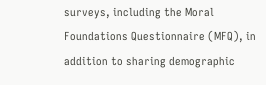surveys, including the Moral Foundations Questionnaire (MFQ), in addition to sharing demographic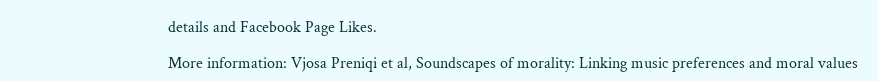details and Facebook Page Likes.

More information: Vjosa Preniqi et al, Soundscapes of morality: Linking music preferences and moral values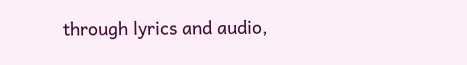through lyrics and audio,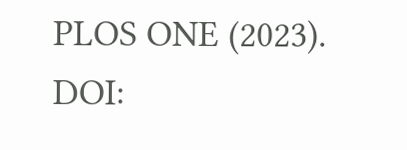PLOS ONE (2023). DOI: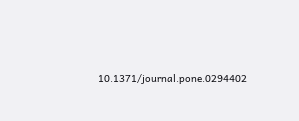10.1371/journal.pone.0294402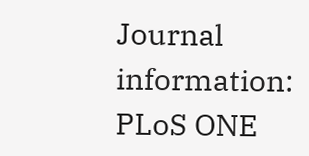Journal information: PLoS ONE